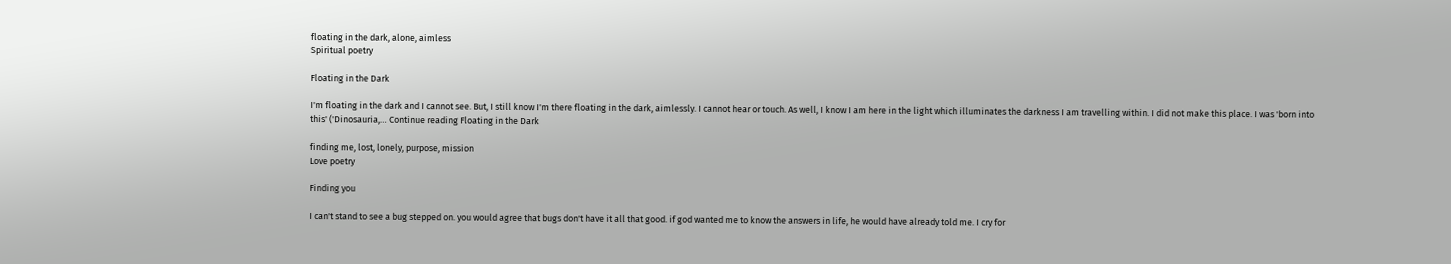floating in the dark, alone, aimless
Spiritual poetry

Floating in the Dark

I'm floating in the dark and I cannot see. But, I still know I'm there floating in the dark, aimlessly. I cannot hear or touch. As well, I know I am here in the light which illuminates the darkness I am travelling within. I did not make this place. I was 'born into this' ('Dinosauria,… Continue reading Floating in the Dark

finding me, lost, lonely, purpose, mission
Love poetry

Finding you

I can't stand to see a bug stepped on. you would agree that bugs don't have it all that good. if god wanted me to know the answers in life, he would have already told me. I cry for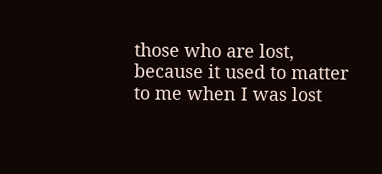those who are lost, because it used to matter to me when I was lost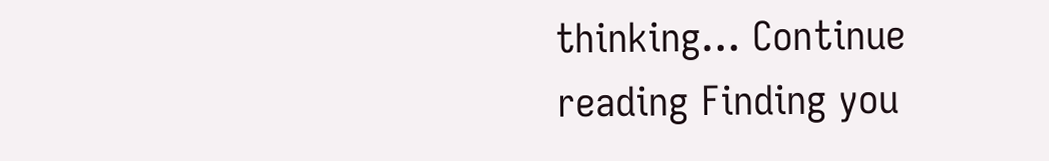thinking… Continue reading Finding you